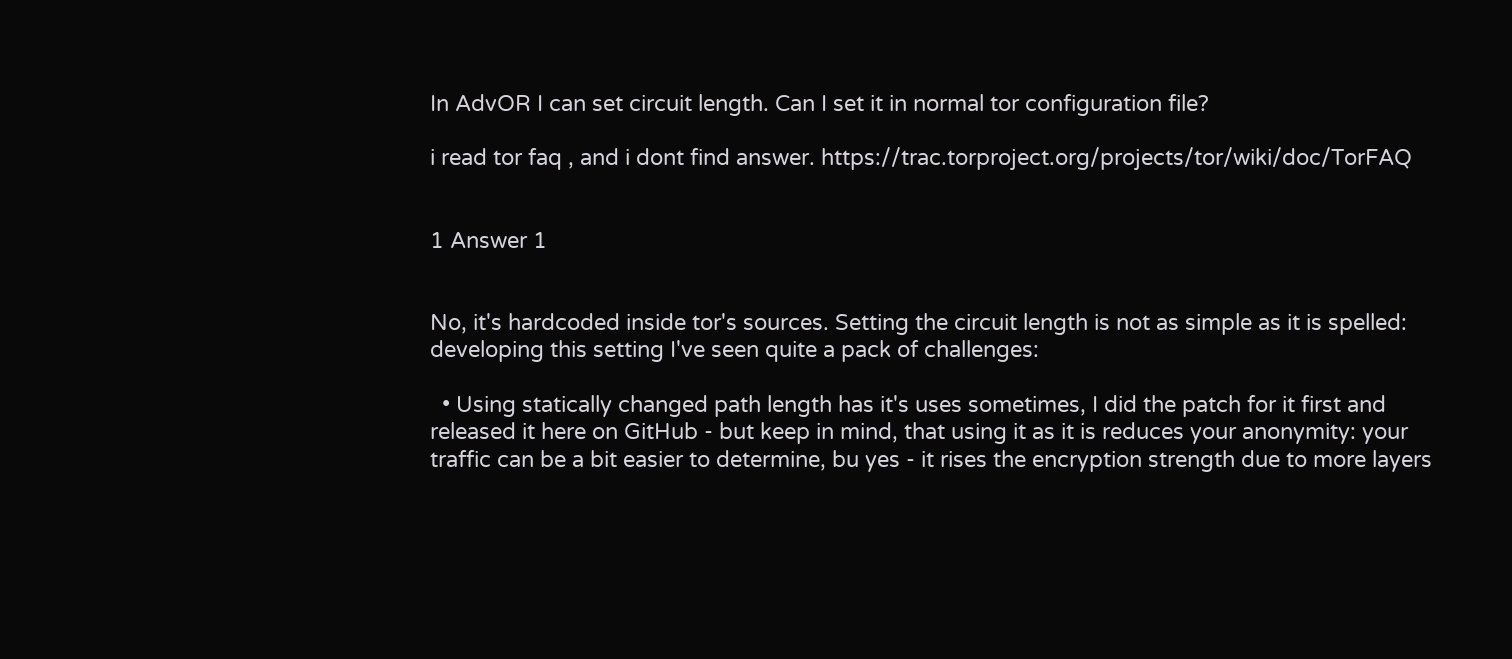In AdvOR I can set circuit length. Can I set it in normal tor configuration file?

i read tor faq , and i dont find answer. https://trac.torproject.org/projects/tor/wiki/doc/TorFAQ


1 Answer 1


No, it's hardcoded inside tor's sources. Setting the circuit length is not as simple as it is spelled: developing this setting I've seen quite a pack of challenges:

  • Using statically changed path length has it's uses sometimes, I did the patch for it first and released it here on GitHub - but keep in mind, that using it as it is reduces your anonymity: your traffic can be a bit easier to determine, bu yes - it rises the encryption strength due to more layers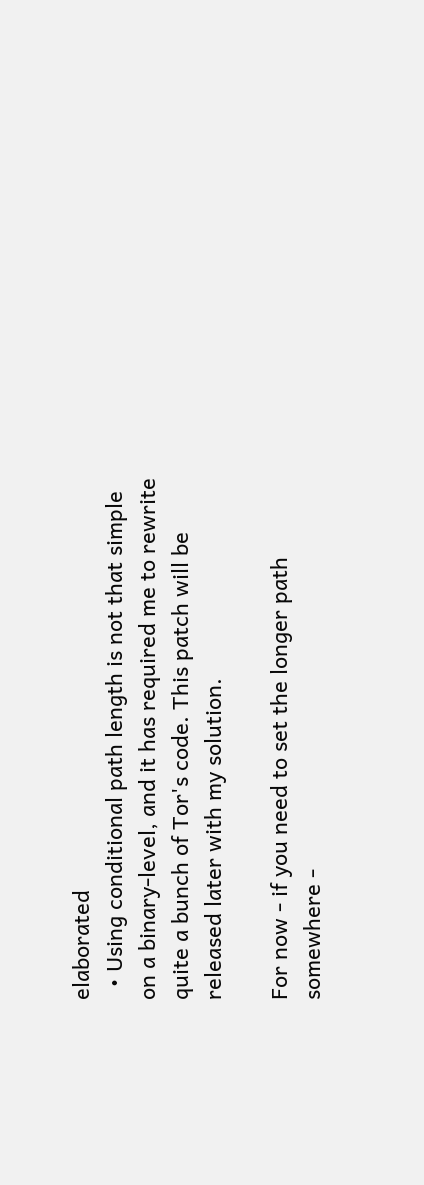elaborated
  • Using conditional path length is not that simple on a binary-level, and it has required me to rewrite quite a bunch of Tor's code. This patch will be released later with my solution.

For now - if you need to set the longer path somewhere -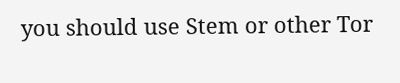you should use Stem or other Tor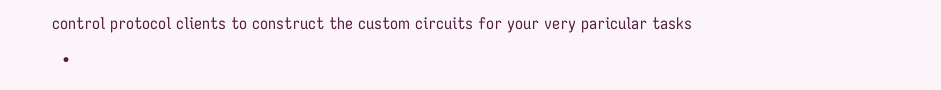control protocol clients to construct the custom circuits for your very paricular tasks

  •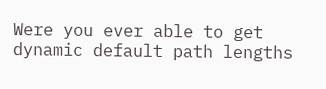Were you ever able to get dynamic default path lengths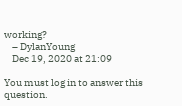working?
    – DylanYoung
    Dec 19, 2020 at 21:09

You must log in to answer this question.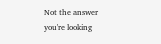Not the answer you're looking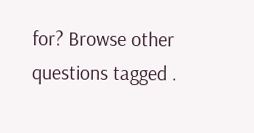for? Browse other questions tagged .